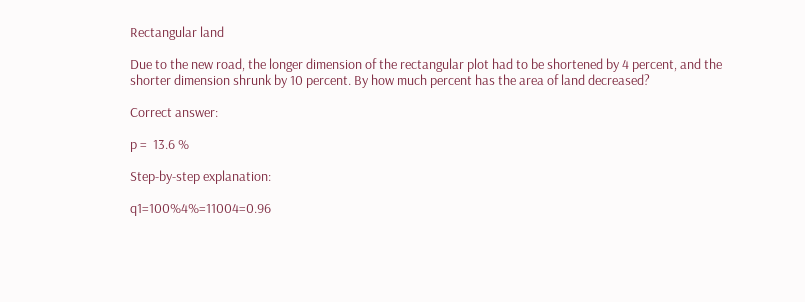Rectangular land

Due to the new road, the longer dimension of the rectangular plot had to be shortened by 4 percent, and the shorter dimension shrunk by 10 percent. By how much percent has the area of land decreased?

Correct answer:

p =  13.6 %

Step-by-step explanation:

q1=100%4%=11004=0.96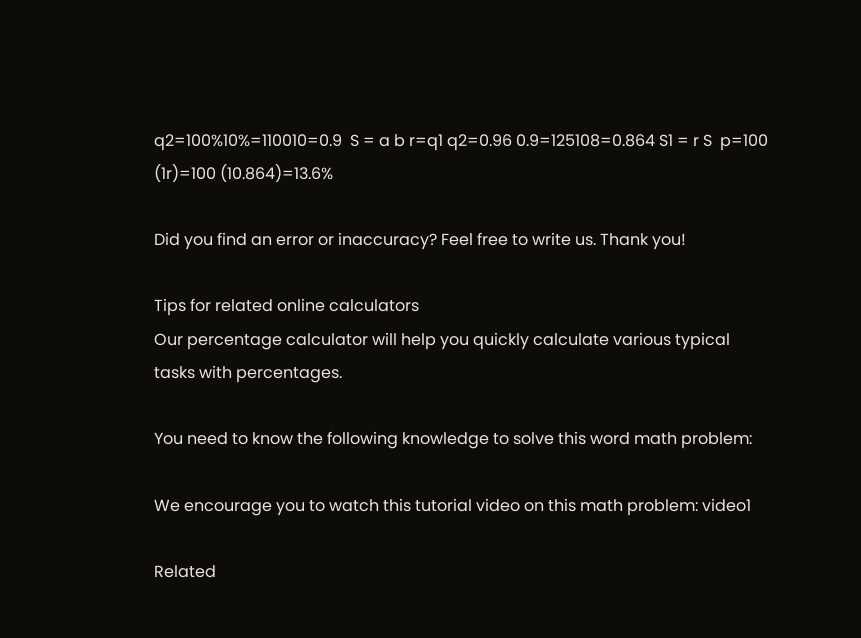q2=100%10%=110010=0.9  S = a b r=q1 q2=0.96 0.9=125108=0.864 S1 = r S  p=100 (1r)=100 (10.864)=13.6%

Did you find an error or inaccuracy? Feel free to write us. Thank you!

Tips for related online calculators
Our percentage calculator will help you quickly calculate various typical tasks with percentages.

You need to know the following knowledge to solve this word math problem:

We encourage you to watch this tutorial video on this math problem: video1

Related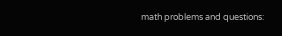math problems and questions: